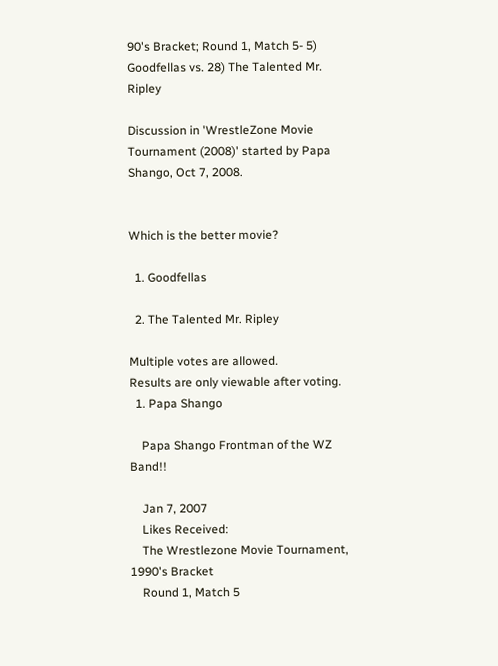90's Bracket; Round 1, Match 5- 5) Goodfellas vs. 28) The Talented Mr. Ripley

Discussion in 'WrestleZone Movie Tournament (2008)' started by Papa Shango, Oct 7, 2008.


Which is the better movie?

  1. Goodfellas

  2. The Talented Mr. Ripley

Multiple votes are allowed.
Results are only viewable after voting.
  1. Papa Shango

    Papa Shango Frontman of the WZ Band!!

    Jan 7, 2007
    Likes Received:
    The Wrestlezone Movie Tournament, 1990's Bracket
    Round 1, Match 5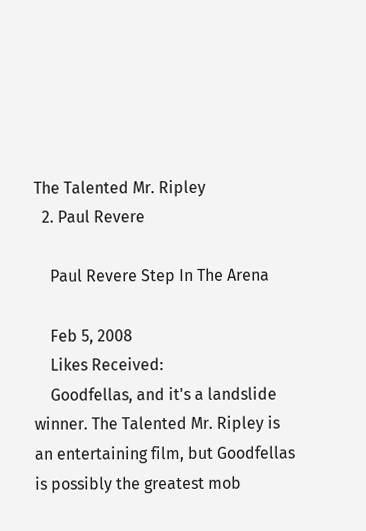The Talented Mr. Ripley
  2. Paul Revere

    Paul Revere Step In The Arena

    Feb 5, 2008
    Likes Received:
    Goodfellas, and it's a landslide winner. The Talented Mr. Ripley is an entertaining film, but Goodfellas is possibly the greatest mob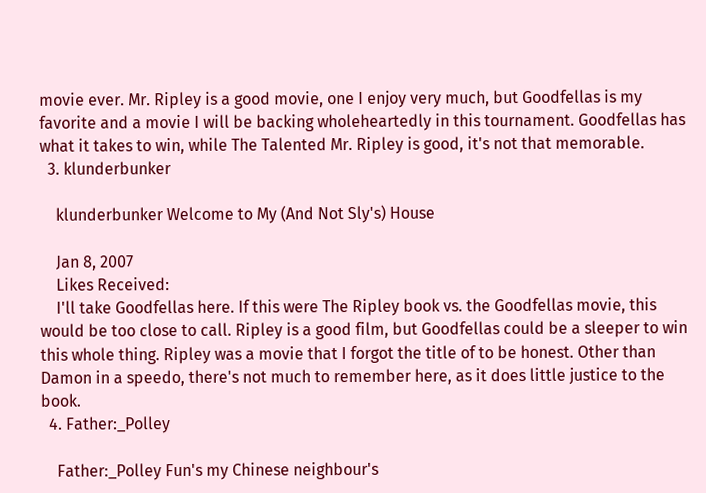movie ever. Mr. Ripley is a good movie, one I enjoy very much, but Goodfellas is my favorite and a movie I will be backing wholeheartedly in this tournament. Goodfellas has what it takes to win, while The Talented Mr. Ripley is good, it's not that memorable.
  3. klunderbunker

    klunderbunker Welcome to My (And Not Sly's) House

    Jan 8, 2007
    Likes Received:
    I'll take Goodfellas here. If this were The Ripley book vs. the Goodfellas movie, this would be too close to call. Ripley is a good film, but Goodfellas could be a sleeper to win this whole thing. Ripley was a movie that I forgot the title of to be honest. Other than Damon in a speedo, there's not much to remember here, as it does little justice to the book.
  4. Father:_Polley

    Father:_Polley Fun's my Chinese neighbour's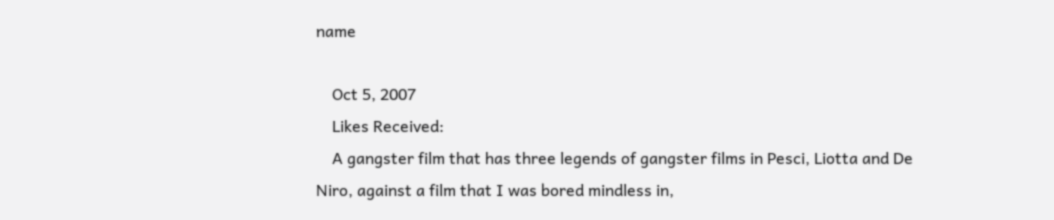name

    Oct 5, 2007
    Likes Received:
    A gangster film that has three legends of gangster films in Pesci, Liotta and De Niro, against a film that I was bored mindless in,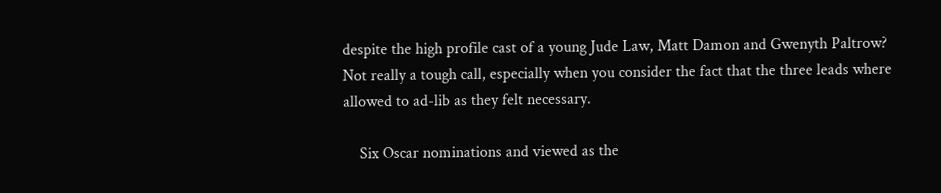despite the high profile cast of a young Jude Law, Matt Damon and Gwenyth Paltrow? Not really a tough call, especially when you consider the fact that the three leads where allowed to ad-lib as they felt necessary.

    Six Oscar nominations and viewed as the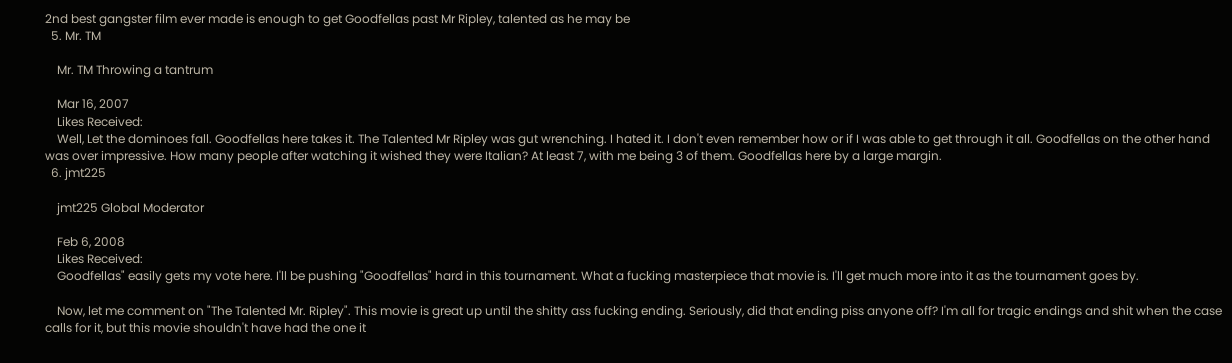2nd best gangster film ever made is enough to get Goodfellas past Mr Ripley, talented as he may be
  5. Mr. TM

    Mr. TM Throwing a tantrum

    Mar 16, 2007
    Likes Received:
    Well, Let the dominoes fall. Goodfellas here takes it. The Talented Mr Ripley was gut wrenching. I hated it. I don't even remember how or if I was able to get through it all. Goodfellas on the other hand was over impressive. How many people after watching it wished they were Italian? At least 7, with me being 3 of them. Goodfellas here by a large margin.
  6. jmt225

    jmt225 Global Moderator

    Feb 6, 2008
    Likes Received:
    Goodfellas" easily gets my vote here. I'll be pushing "Goodfellas" hard in this tournament. What a fucking masterpiece that movie is. I'll get much more into it as the tournament goes by.

    Now, let me comment on "The Talented Mr. Ripley". This movie is great up until the shitty ass fucking ending. Seriously, did that ending piss anyone off? I'm all for tragic endings and shit when the case calls for it, but this movie shouldn't have had the one it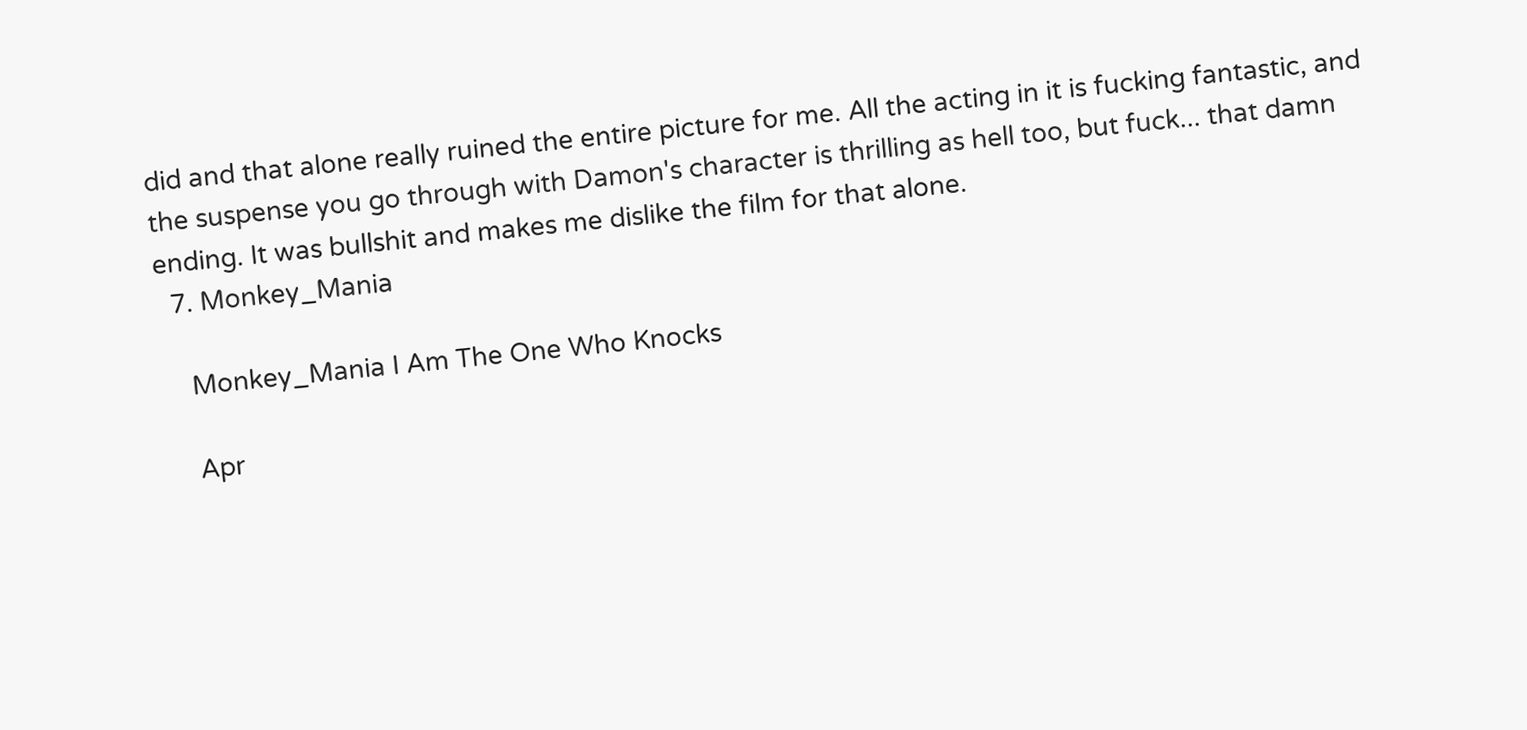did and that alone really ruined the entire picture for me. All the acting in it is fucking fantastic, and the suspense you go through with Damon's character is thrilling as hell too, but fuck... that damn ending. It was bullshit and makes me dislike the film for that alone.
  7. Monkey_Mania

    Monkey_Mania I Am The One Who Knocks

    Apr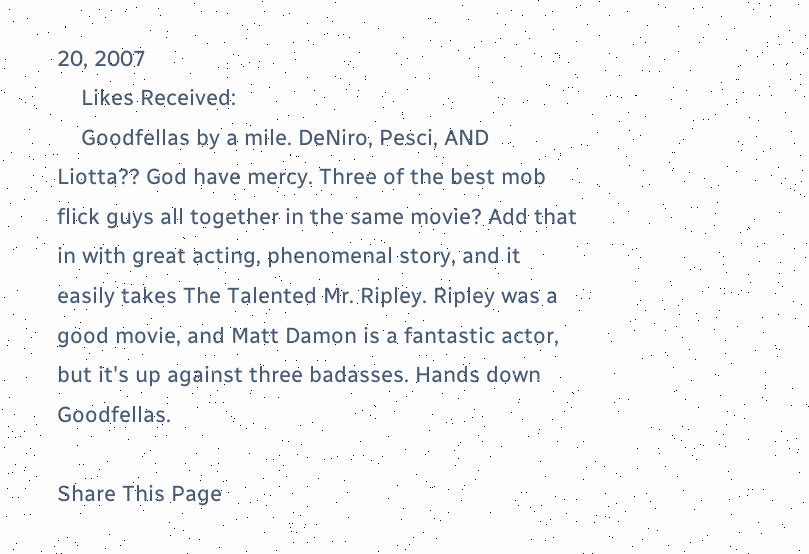20, 2007
    Likes Received:
    Goodfellas by a mile. DeNiro, Pesci, AND Liotta?? God have mercy. Three of the best mob flick guys all together in the same movie? Add that in with great acting, phenomenal story, and it easily takes The Talented Mr. Ripley. Ripley was a good movie, and Matt Damon is a fantastic actor, but it's up against three badasses. Hands down Goodfellas.

Share This Page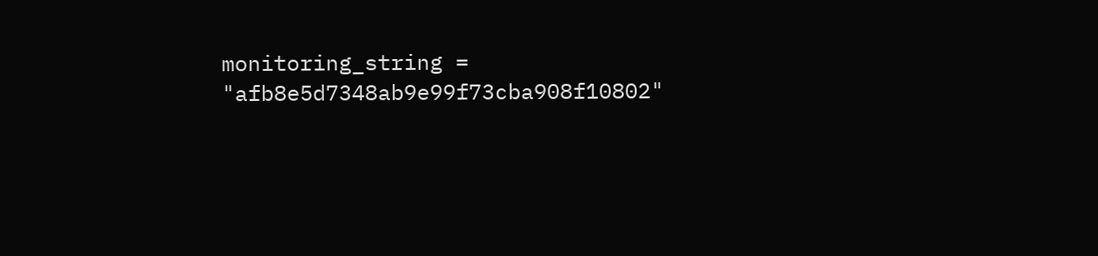monitoring_string = "afb8e5d7348ab9e99f73cba908f10802"